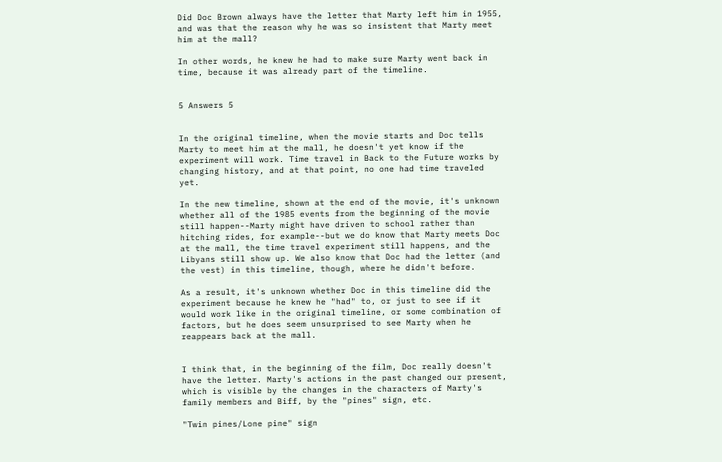Did Doc Brown always have the letter that Marty left him in 1955, and was that the reason why he was so insistent that Marty meet him at the mall?

In other words, he knew he had to make sure Marty went back in time, because it was already part of the timeline.


5 Answers 5


In the original timeline, when the movie starts and Doc tells Marty to meet him at the mall, he doesn't yet know if the experiment will work. Time travel in Back to the Future works by changing history, and at that point, no one had time traveled yet.

In the new timeline, shown at the end of the movie, it's unknown whether all of the 1985 events from the beginning of the movie still happen--Marty might have driven to school rather than hitching rides, for example--but we do know that Marty meets Doc at the mall, the time travel experiment still happens, and the Libyans still show up. We also know that Doc had the letter (and the vest) in this timeline, though, where he didn't before.

As a result, it's unknown whether Doc in this timeline did the experiment because he knew he "had" to, or just to see if it would work like in the original timeline, or some combination of factors, but he does seem unsurprised to see Marty when he reappears back at the mall.


I think that, in the beginning of the film, Doc really doesn't have the letter. Marty's actions in the past changed our present, which is visible by the changes in the characters of Marty's family members and Biff, by the "pines" sign, etc.

"Twin pines/Lone pine" sign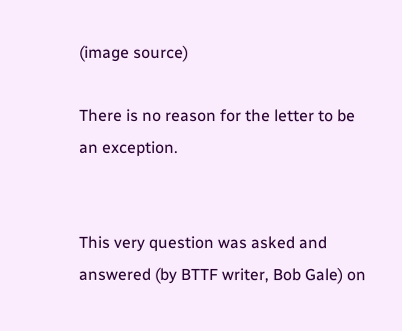(image source)

There is no reason for the letter to be an exception.


This very question was asked and answered (by BTTF writer, Bob Gale) on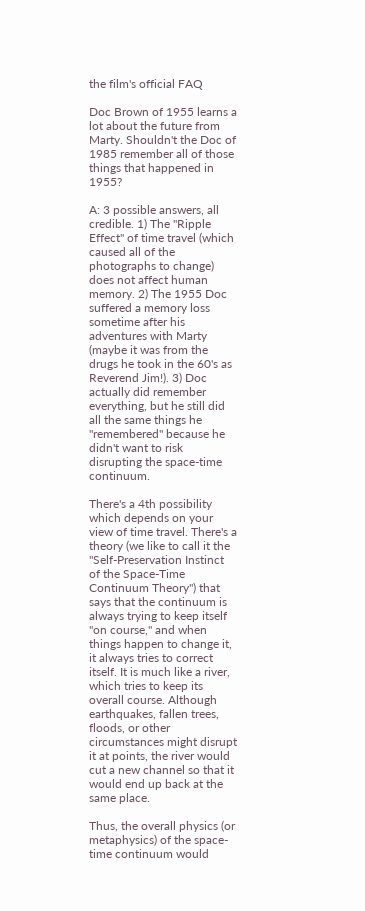the film's official FAQ

Doc Brown of 1955 learns a lot about the future from Marty. Shouldn't the Doc of 1985 remember all of those things that happened in 1955?

A: 3 possible answers, all credible. 1) The "Ripple Effect" of time travel (which caused all of the photographs to change) does not affect human memory. 2) The 1955 Doc suffered a memory loss sometime after his adventures with Marty (maybe it was from the drugs he took in the 60's as Reverend Jim!). 3) Doc actually did remember everything, but he still did all the same things he "remembered" because he didn't want to risk disrupting the space-time continuum.

There's a 4th possibility which depends on your view of time travel. There's a theory (we like to call it the "Self-Preservation Instinct of the Space-Time Continuum Theory") that says that the continuum is always trying to keep itself "on course," and when things happen to change it, it always tries to correct itself. It is much like a river, which tries to keep its overall course. Although earthquakes, fallen trees, floods, or other circumstances might disrupt it at points, the river would cut a new channel so that it would end up back at the same place.

Thus, the overall physics (or metaphysics) of the space-time continuum would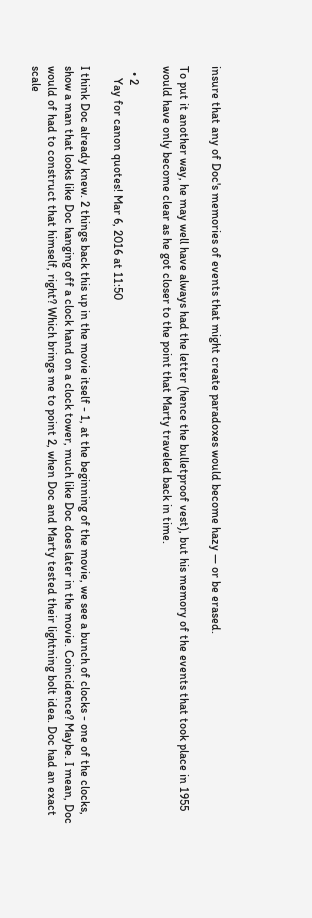insure that any of Doc's memories of events that might create paradoxes would become hazy — or be erased.

To put it another way, he may well have always had the letter (hence the bulletproof vest), but his memory of the events that took place in 1955 would have only become clear as he got closer to the point that Marty traveled back in time.

  • 2
    Yay for canon quotes! Mar 6, 2016 at 11:50

I think Doc already knew. 2 things back this up in the movie itself - 1, at the beginning of the movie, we see a bunch of clocks - one of the clocks, show a man that looks like Doc hanging off a clock hand on a clock tower, much like Doc does later in the movie. Coincidence? Maybe. I mean, Doc would of had to construct that himself, right? Which brings me to point 2, when Doc and Marty tested their lightning bolt idea. Doc had an exact scale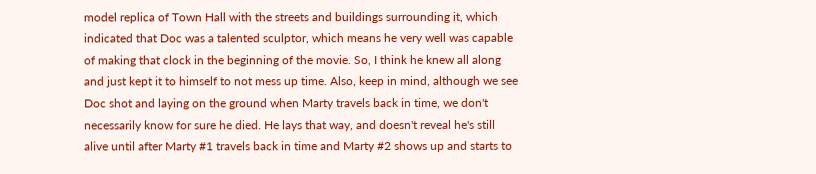model replica of Town Hall with the streets and buildings surrounding it, which indicated that Doc was a talented sculptor, which means he very well was capable of making that clock in the beginning of the movie. So, I think he knew all along and just kept it to himself to not mess up time. Also, keep in mind, although we see Doc shot and laying on the ground when Marty travels back in time, we don't necessarily know for sure he died. He lays that way, and doesn't reveal he's still alive until after Marty #1 travels back in time and Marty #2 shows up and starts to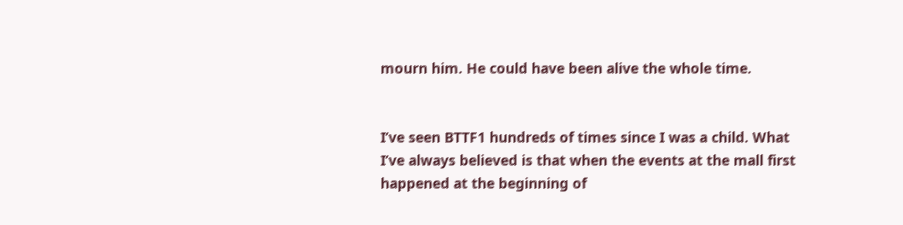mourn him. He could have been alive the whole time.


I’ve seen BTTF1 hundreds of times since I was a child. What I’ve always believed is that when the events at the mall first happened at the beginning of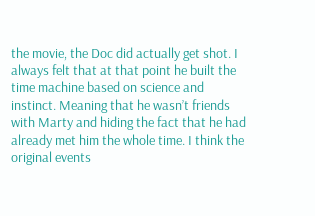the movie, the Doc did actually get shot. I always felt that at that point he built the time machine based on science and instinct. Meaning that he wasn’t friends with Marty and hiding the fact that he had already met him the whole time. I think the original events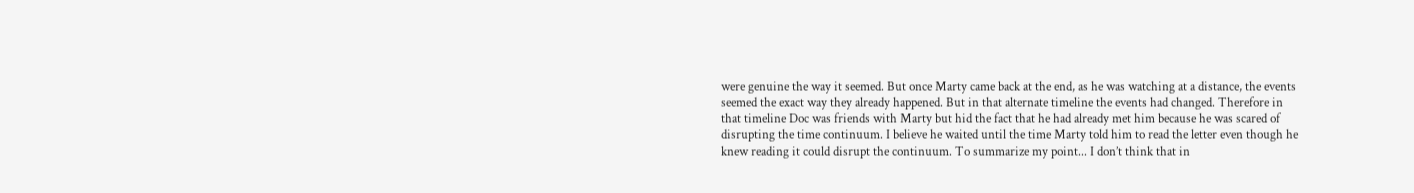were genuine the way it seemed. But once Marty came back at the end, as he was watching at a distance, the events seemed the exact way they already happened. But in that alternate timeline the events had changed. Therefore in that timeline Doc was friends with Marty but hid the fact that he had already met him because he was scared of disrupting the time continuum. I believe he waited until the time Marty told him to read the letter even though he knew reading it could disrupt the continuum. To summarize my point... I don’t think that in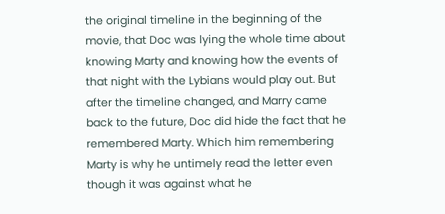the original timeline in the beginning of the movie, that Doc was lying the whole time about knowing Marty and knowing how the events of that night with the Lybians would play out. But after the timeline changed, and Marry came back to the future, Doc did hide the fact that he remembered Marty. Which him remembering Marty is why he untimely read the letter even though it was against what he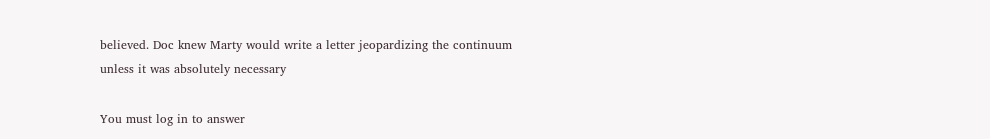believed. Doc knew Marty would write a letter jeopardizing the continuum unless it was absolutely necessary

You must log in to answer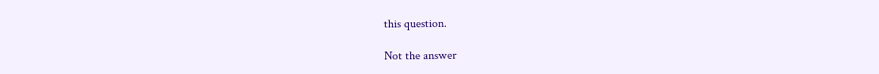this question.

Not the answer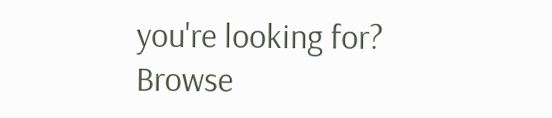you're looking for? Browse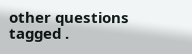other questions tagged .